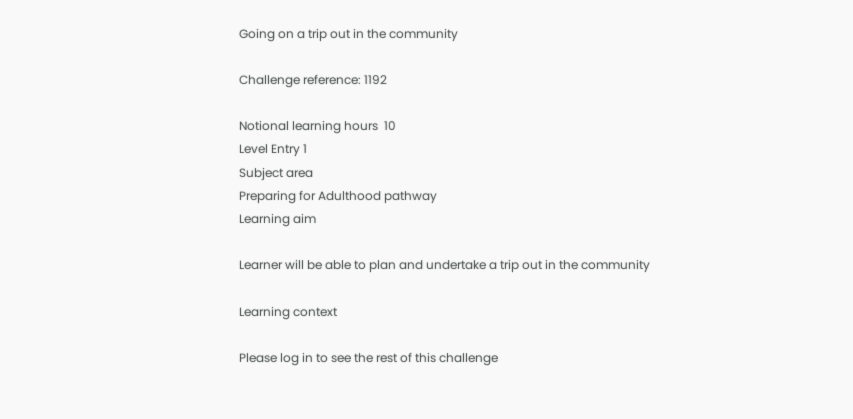Going on a trip out in the community

Challenge reference: 1192

Notional learning hours  10
Level Entry 1
Subject area
Preparing for Adulthood pathway
Learning aim

Learner will be able to plan and undertake a trip out in the community

Learning context

Please log in to see the rest of this challenge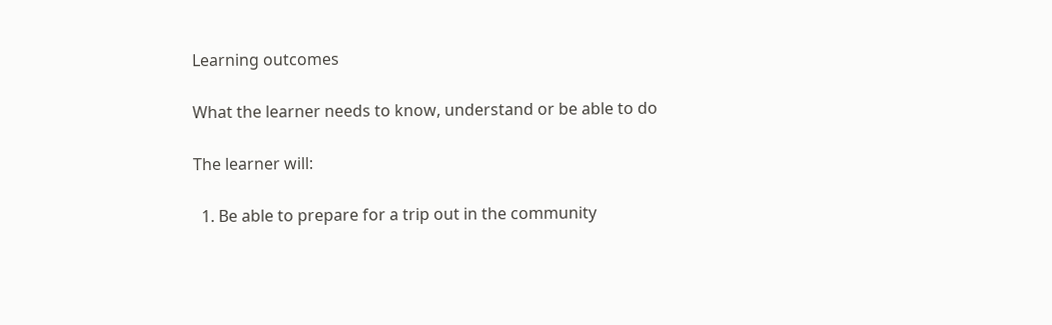Learning outcomes

What the learner needs to know, understand or be able to do

The learner will:

  1. Be able to prepare for a trip out in the community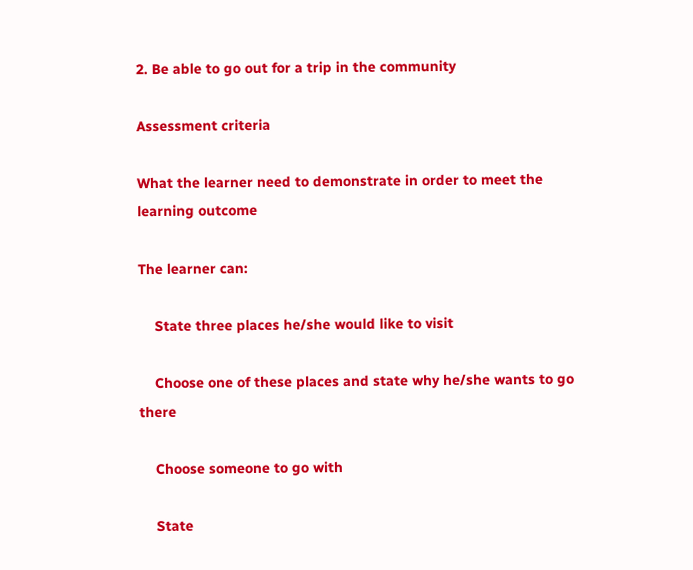2. Be able to go out for a trip in the community

Assessment criteria

What the learner need to demonstrate in order to meet the learning outcome

The learner can:

    State three places he/she would like to visit

    Choose one of these places and state why he/she wants to go there

    Choose someone to go with

    State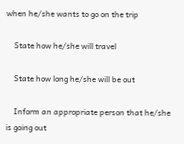when he/she wants to go on the trip

    State how he/she will travel

    State how long he/she will be out

    Inform an appropriate person that he/she is going out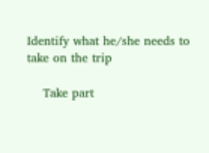Identify what he/she needs to take on the trip

    Take part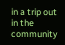in a trip out in the community